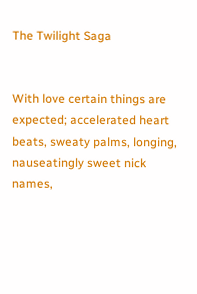The Twilight Saga


With love certain things are expected; accelerated heart beats, sweaty palms, longing, nauseatingly sweet nick names,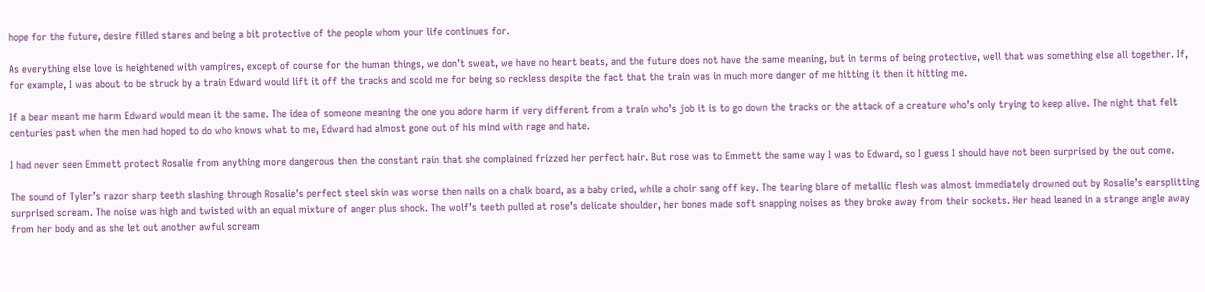hope for the future, desire filled stares and being a bit protective of the people whom your life continues for.

As everything else love is heightened with vampires, except of course for the human things, we don’t sweat, we have no heart beats, and the future does not have the same meaning, but in terms of being protective, well that was something else all together. If, for example, I was about to be struck by a train Edward would lift it off the tracks and scold me for being so reckless despite the fact that the train was in much more danger of me hitting it then it hitting me.

If a bear meant me harm Edward would mean it the same. The idea of someone meaning the one you adore harm if very different from a train who’s job it is to go down the tracks or the attack of a creature who’s only trying to keep alive. The night that felt centuries past when the men had hoped to do who knows what to me, Edward had almost gone out of his mind with rage and hate.

I had never seen Emmett protect Rosalie from anything more dangerous then the constant rain that she complained frizzed her perfect hair. But rose was to Emmett the same way I was to Edward, so I guess I should have not been surprised by the out come.

The sound of Tyler’s razor sharp teeth slashing through Rosalie’s perfect steel skin was worse then nails on a chalk board, as a baby cried, while a choir sang off key. The tearing blare of metallic flesh was almost immediately drowned out by Rosalie’s earsplitting surprised scream. The noise was high and twisted with an equal mixture of anger plus shock. The wolf’s teeth pulled at rose’s delicate shoulder, her bones made soft snapping noises as they broke away from their sockets. Her head leaned in a strange angle away from her body and as she let out another awful scream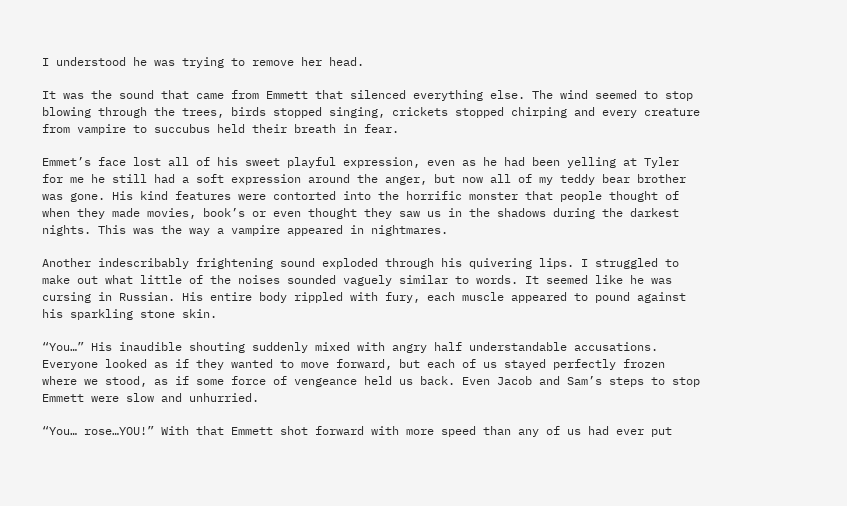I understood he was trying to remove her head.

It was the sound that came from Emmett that silenced everything else. The wind seemed to stop blowing through the trees, birds stopped singing, crickets stopped chirping and every creature from vampire to succubus held their breath in fear.

Emmet’s face lost all of his sweet playful expression, even as he had been yelling at Tyler for me he still had a soft expression around the anger, but now all of my teddy bear brother was gone. His kind features were contorted into the horrific monster that people thought of when they made movies, book’s or even thought they saw us in the shadows during the darkest nights. This was the way a vampire appeared in nightmares.

Another indescribably frightening sound exploded through his quivering lips. I struggled to make out what little of the noises sounded vaguely similar to words. It seemed like he was cursing in Russian. His entire body rippled with fury, each muscle appeared to pound against his sparkling stone skin.

“You…” His inaudible shouting suddenly mixed with angry half understandable accusations. Everyone looked as if they wanted to move forward, but each of us stayed perfectly frozen where we stood, as if some force of vengeance held us back. Even Jacob and Sam’s steps to stop Emmett were slow and unhurried.

“You… rose…YOU!” With that Emmett shot forward with more speed than any of us had ever put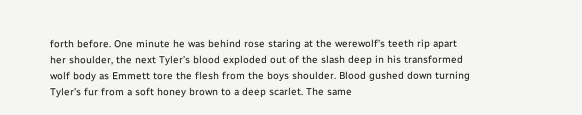forth before. One minute he was behind rose staring at the werewolf’s teeth rip apart her shoulder, the next Tyler’s blood exploded out of the slash deep in his transformed wolf body as Emmett tore the flesh from the boys shoulder. Blood gushed down turning Tyler’s fur from a soft honey brown to a deep scarlet. The same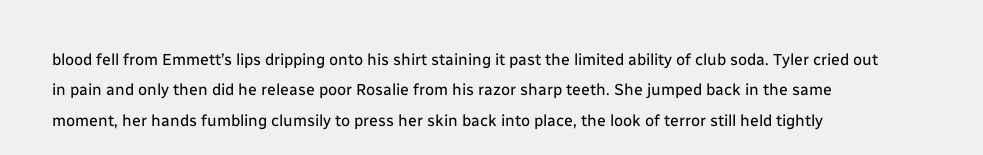blood fell from Emmett’s lips dripping onto his shirt staining it past the limited ability of club soda. Tyler cried out in pain and only then did he release poor Rosalie from his razor sharp teeth. She jumped back in the same moment, her hands fumbling clumsily to press her skin back into place, the look of terror still held tightly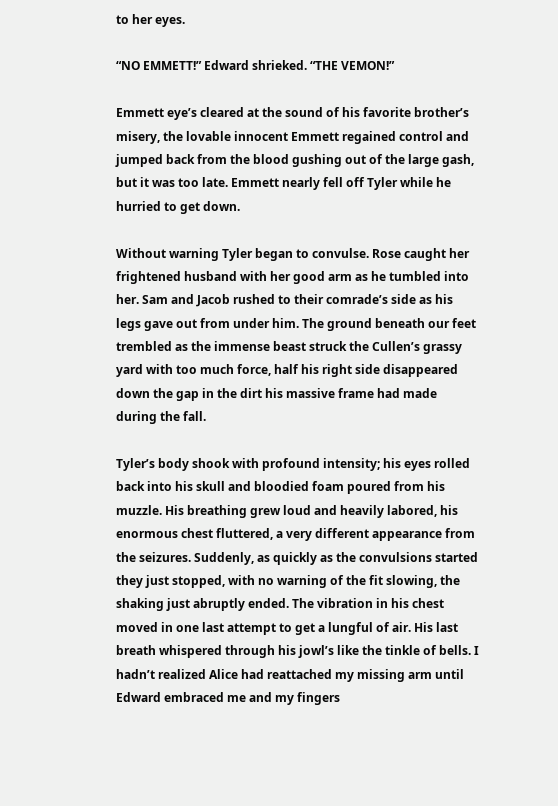to her eyes.

“NO EMMETT!” Edward shrieked. “THE VEMON!”

Emmett eye’s cleared at the sound of his favorite brother’s misery, the lovable innocent Emmett regained control and jumped back from the blood gushing out of the large gash, but it was too late. Emmett nearly fell off Tyler while he hurried to get down.

Without warning Tyler began to convulse. Rose caught her frightened husband with her good arm as he tumbled into her. Sam and Jacob rushed to their comrade’s side as his legs gave out from under him. The ground beneath our feet trembled as the immense beast struck the Cullen’s grassy yard with too much force, half his right side disappeared down the gap in the dirt his massive frame had made during the fall.

Tyler’s body shook with profound intensity; his eyes rolled back into his skull and bloodied foam poured from his muzzle. His breathing grew loud and heavily labored, his enormous chest fluttered, a very different appearance from the seizures. Suddenly, as quickly as the convulsions started they just stopped, with no warning of the fit slowing, the shaking just abruptly ended. The vibration in his chest moved in one last attempt to get a lungful of air. His last breath whispered through his jowl’s like the tinkle of bells. I hadn’t realized Alice had reattached my missing arm until Edward embraced me and my fingers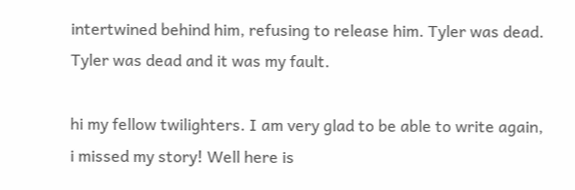intertwined behind him, refusing to release him. Tyler was dead. Tyler was dead and it was my fault.

hi my fellow twilighters. I am very glad to be able to write again, i missed my story! Well here is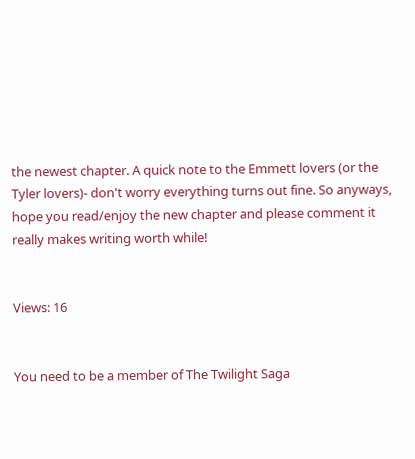the newest chapter. A quick note to the Emmett lovers (or the Tyler lovers)- don't worry everything turns out fine. So anyways, hope you read/enjoy the new chapter and please comment it really makes writing worth while!


Views: 16


You need to be a member of The Twilight Saga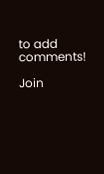to add comments!

Join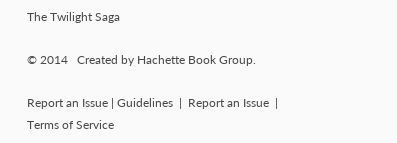The Twilight Saga

© 2014   Created by Hachette Book Group.

Report an Issue | Guidelines  |  Report an Issue  |  Terms of Service